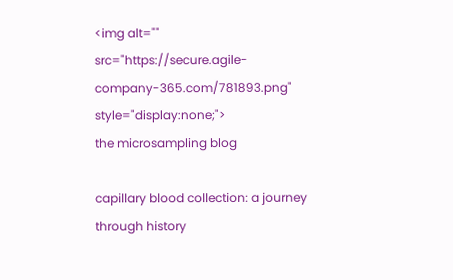<img alt="" src="https://secure.agile-company-365.com/781893.png" style="display:none;">
the microsampling blog

capillary blood collection: a journey through history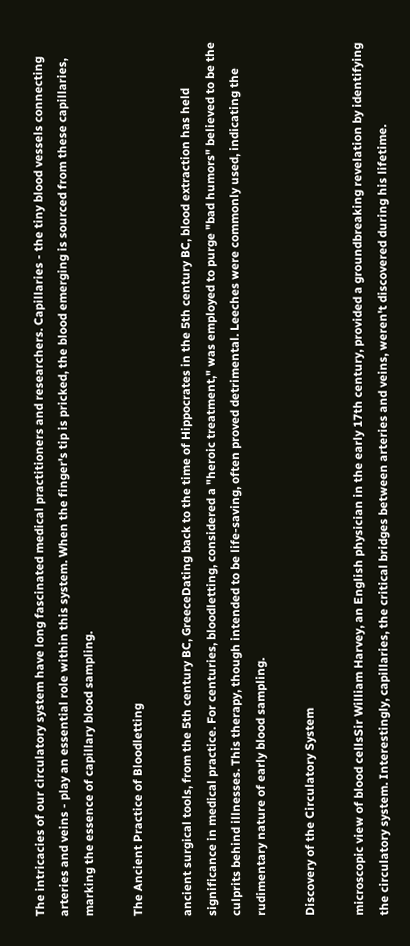The intricacies of our circulatory system have long fascinated medical practitioners and researchers. Capillaries - the tiny blood vessels connecting arteries and veins - play an essential role within this system. When the finger's tip is pricked, the blood emerging is sourced from these capillaries, marking the essence of capillary blood sampling.

The Ancient Practice of Bloodletting

ancient surgical tools, from the 5th century BC, GreeceDating back to the time of Hippocrates in the 5th century BC, blood extraction has held significance in medical practice. For centuries, bloodletting, considered a "heroic treatment," was employed to purge "bad humors" believed to be the culprits behind illnesses. This therapy, though intended to be life-saving, often proved detrimental. Leeches were commonly used, indicating the rudimentary nature of early blood sampling.

Discovery of the Circulatory System

microscopic view of blood cellsSir William Harvey, an English physician in the early 17th century, provided a groundbreaking revelation by identifying the circulatory system. Interestingly, capillaries, the critical bridges between arteries and veins, weren't discovered during his lifetime.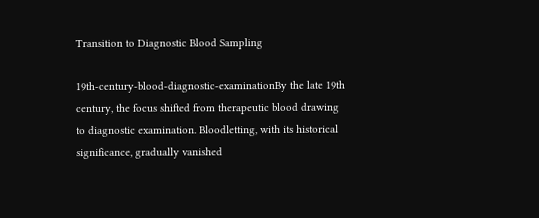Transition to Diagnostic Blood Sampling

19th-century-blood-diagnostic-examinationBy the late 19th century, the focus shifted from therapeutic blood drawing to diagnostic examination. Bloodletting, with its historical significance, gradually vanished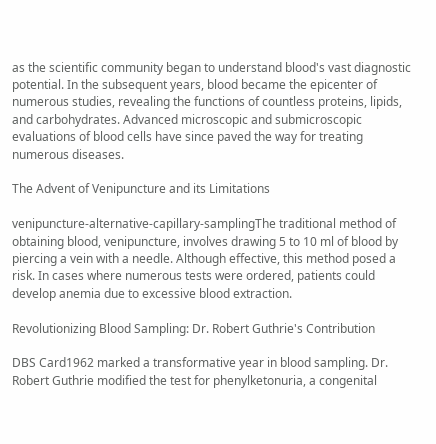as the scientific community began to understand blood's vast diagnostic potential. In the subsequent years, blood became the epicenter of numerous studies, revealing the functions of countless proteins, lipids, and carbohydrates. Advanced microscopic and submicroscopic evaluations of blood cells have since paved the way for treating numerous diseases.

The Advent of Venipuncture and its Limitations

venipuncture-alternative-capillary-samplingThe traditional method of obtaining blood, venipuncture, involves drawing 5 to 10 ml of blood by piercing a vein with a needle. Although effective, this method posed a risk. In cases where numerous tests were ordered, patients could develop anemia due to excessive blood extraction.

Revolutionizing Blood Sampling: Dr. Robert Guthrie's Contribution

DBS Card1962 marked a transformative year in blood sampling. Dr. Robert Guthrie modified the test for phenylketonuria, a congenital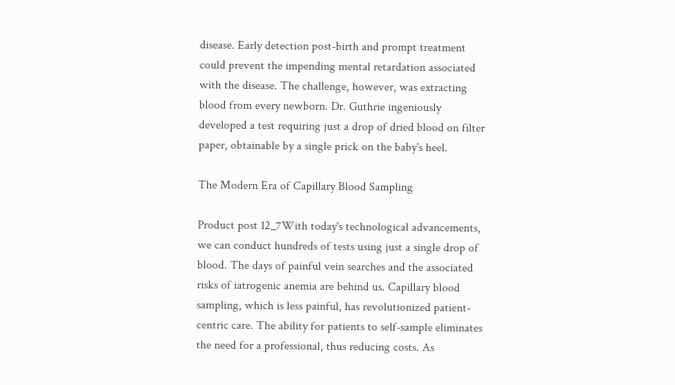disease. Early detection post-birth and prompt treatment could prevent the impending mental retardation associated with the disease. The challenge, however, was extracting blood from every newborn. Dr. Guthrie ingeniously developed a test requiring just a drop of dried blood on filter paper, obtainable by a single prick on the baby's heel.

The Modern Era of Capillary Blood Sampling

Product post 12_7With today's technological advancements, we can conduct hundreds of tests using just a single drop of blood. The days of painful vein searches and the associated risks of iatrogenic anemia are behind us. Capillary blood sampling, which is less painful, has revolutionized patient-centric care. The ability for patients to self-sample eliminates the need for a professional, thus reducing costs. As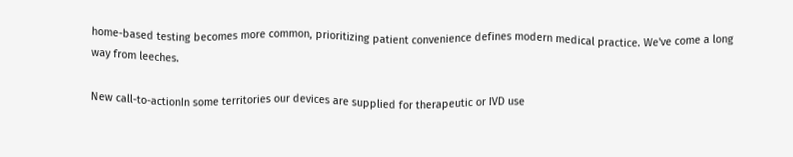home-based testing becomes more common, prioritizing patient convenience defines modern medical practice. We've come a long way from leeches.

New call-to-actionIn some territories our devices are supplied for therapeutic or IVD use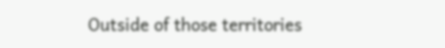Outside of those territories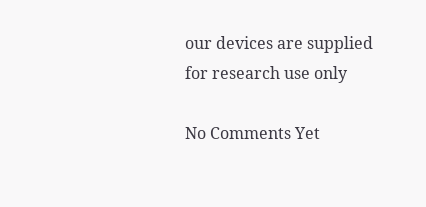our devices are supplied for research use only

No Comments Yet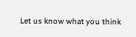Let us know what you think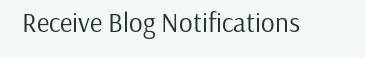Receive Blog Notifications